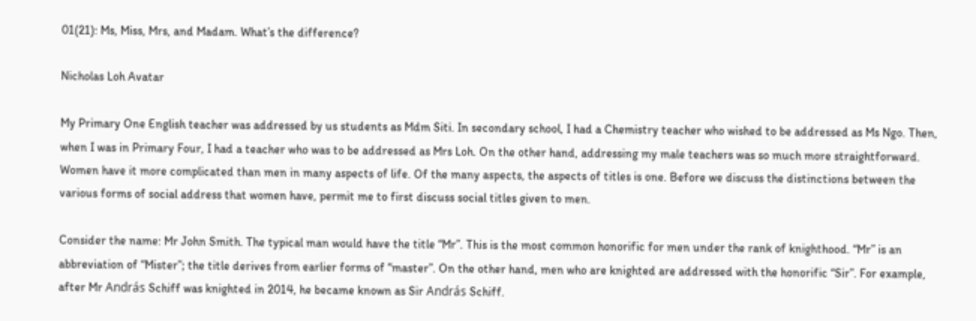01(21): Ms, Miss, Mrs, and Madam. What’s the difference?

Nicholas Loh Avatar

My Primary One English teacher was addressed by us students as Mdm Siti. In secondary school, I had a Chemistry teacher who wished to be addressed as Ms Ngo. Then, when I was in Primary Four, I had a teacher who was to be addressed as Mrs Loh. On the other hand, addressing my male teachers was so much more straightforward. Women have it more complicated than men in many aspects of life. Of the many aspects, the aspects of titles is one. Before we discuss the distinctions between the various forms of social address that women have, permit me to first discuss social titles given to men.

Consider the name: Mr John Smith. The typical man would have the title “Mr”. This is the most common honorific for men under the rank of knighthood. “Mr” is an abbreviation of “Mister”; the title derives from earlier forms of “master”. On the other hand, men who are knighted are addressed with the honorific “Sir”. For example, after Mr András Schiff was knighted in 2014, he became known as Sir András Schiff.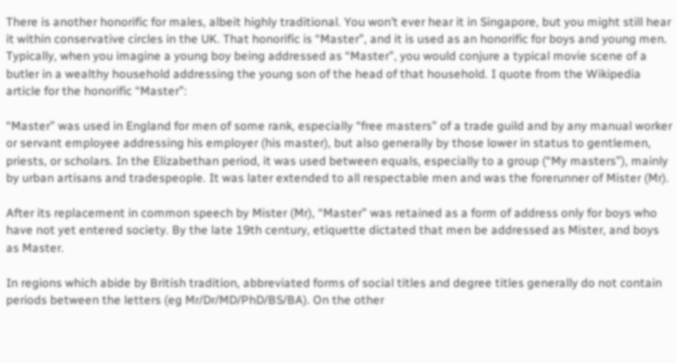There is another honorific for males, albeit highly traditional. You won’t ever hear it in Singapore, but you might still hear it within conservative circles in the UK. That honorific is “Master”, and it is used as an honorific for boys and young men. Typically, when you imagine a young boy being addressed as “Master”, you would conjure a typical movie scene of a butler in a wealthy household addressing the young son of the head of that household. I quote from the Wikipedia article for the honorific “Master”:

“Master” was used in England for men of some rank, especially “free masters” of a trade guild and by any manual worker or servant employee addressing his employer (his master), but also generally by those lower in status to gentlemen, priests, or scholars. In the Elizabethan period, it was used between equals, especially to a group (“My masters”), mainly by urban artisans and tradespeople. It was later extended to all respectable men and was the forerunner of Mister (Mr).

After its replacement in common speech by Mister (Mr), “Master” was retained as a form of address only for boys who have not yet entered society. By the late 19th century, etiquette dictated that men be addressed as Mister, and boys as Master.

In regions which abide by British tradition, abbreviated forms of social titles and degree titles generally do not contain periods between the letters (eg Mr/Dr/MD/PhD/BS/BA). On the other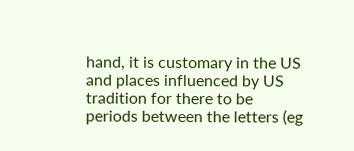hand, it is customary in the US and places influenced by US tradition for there to be periods between the letters (eg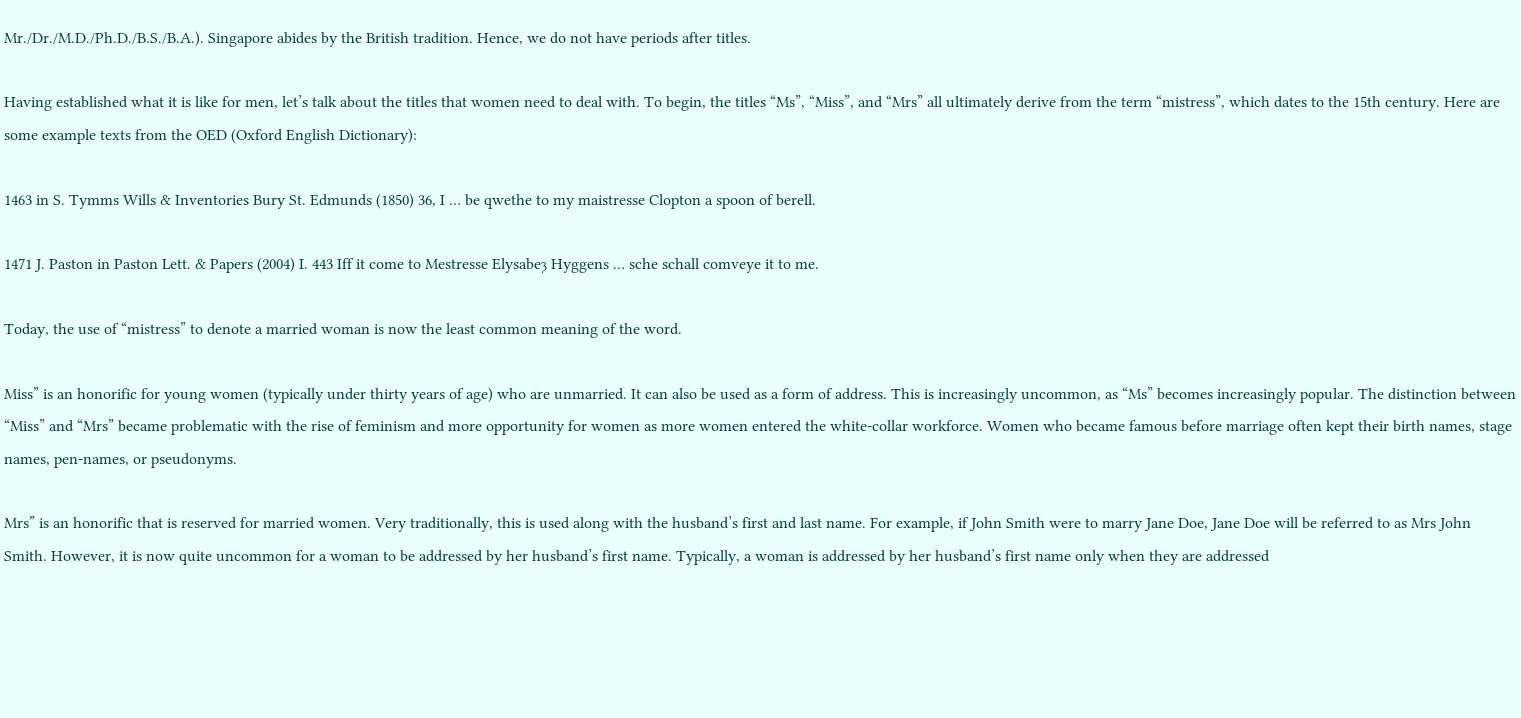Mr./Dr./M.D./Ph.D./B.S./B.A.). Singapore abides by the British tradition. Hence, we do not have periods after titles.

Having established what it is like for men, let’s talk about the titles that women need to deal with. To begin, the titles “Ms”, “Miss”, and “Mrs” all ultimately derive from the term “mistress”, which dates to the 15th century. Here are some example texts from the OED (Oxford English Dictionary):

1463 in S. Tymms Wills & Inventories Bury St. Edmunds (1850) 36, I … be qwethe to my maistresse Clopton a spoon of berell.

1471 J. Paston in Paston Lett. & Papers (2004) I. 443 Iff it come to Mestresse Elysabeȝ Hyggens … sche schall comveye it to me.

Today, the use of “mistress” to denote a married woman is now the least common meaning of the word.

Miss” is an honorific for young women (typically under thirty years of age) who are unmarried. It can also be used as a form of address. This is increasingly uncommon, as “Ms” becomes increasingly popular. The distinction between “Miss” and “Mrs” became problematic with the rise of feminism and more opportunity for women as more women entered the white-collar workforce. Women who became famous before marriage often kept their birth names, stage names, pen-names, or pseudonyms.

Mrs” is an honorific that is reserved for married women. Very traditionally, this is used along with the husband’s first and last name. For example, if John Smith were to marry Jane Doe, Jane Doe will be referred to as Mrs John Smith. However, it is now quite uncommon for a woman to be addressed by her husband’s first name. Typically, a woman is addressed by her husband’s first name only when they are addressed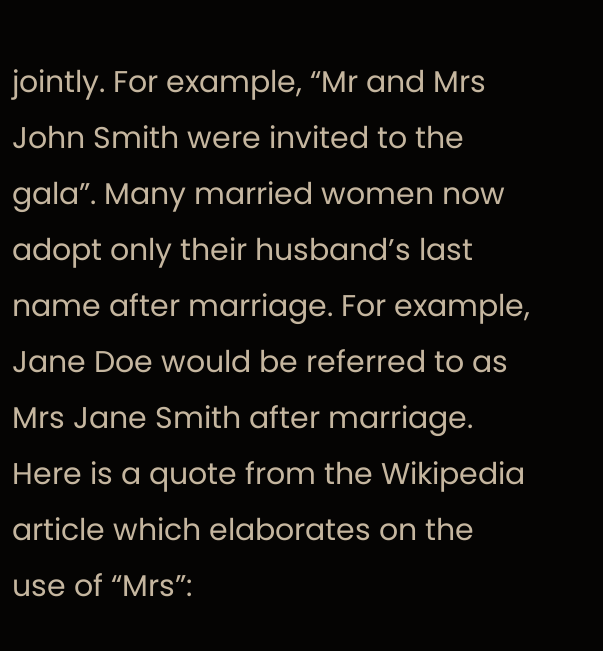jointly. For example, “Mr and Mrs John Smith were invited to the gala”. Many married women now adopt only their husband’s last name after marriage. For example, Jane Doe would be referred to as Mrs Jane Smith after marriage. Here is a quote from the Wikipedia article which elaborates on the use of “Mrs”: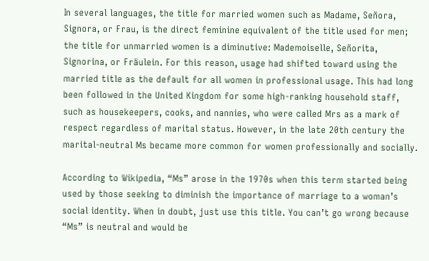In several languages, the title for married women such as Madame, Señora, Signora, or Frau, is the direct feminine equivalent of the title used for men; the title for unmarried women is a diminutive: Mademoiselle, Señorita, Signorina, or Fräulein. For this reason, usage had shifted toward using the married title as the default for all women in professional usage. This had long been followed in the United Kingdom for some high-ranking household staff, such as housekeepers, cooks, and nannies, who were called Mrs as a mark of respect regardless of marital status. However, in the late 20th century the marital-neutral Ms became more common for women professionally and socially.

According to Wikipedia, “Ms” arose in the 1970s when this term started being used by those seeking to diminish the importance of marriage to a woman’s social identity. When in doubt, just use this title. You can’t go wrong because “Ms” is neutral and would be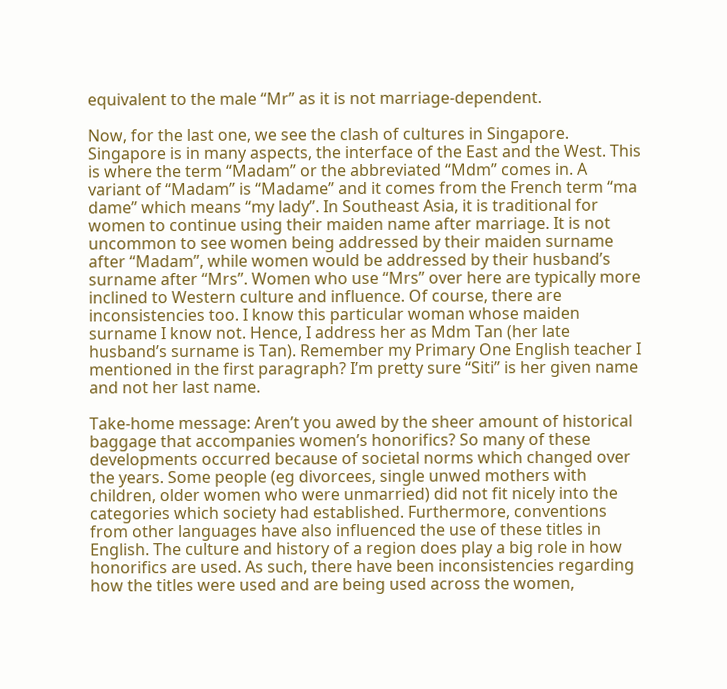equivalent to the male “Mr” as it is not marriage-dependent.

Now, for the last one, we see the clash of cultures in Singapore. Singapore is in many aspects, the interface of the East and the West. This is where the term “Madam” or the abbreviated “Mdm” comes in. A variant of “Madam” is “Madame” and it comes from the French term “ma dame” which means “my lady”. In Southeast Asia, it is traditional for women to continue using their maiden name after marriage. It is not uncommon to see women being addressed by their maiden surname after “Madam”, while women would be addressed by their husband’s surname after “Mrs”. Women who use “Mrs” over here are typically more inclined to Western culture and influence. Of course, there are inconsistencies too. I know this particular woman whose maiden surname I know not. Hence, I address her as Mdm Tan (her late husband’s surname is Tan). Remember my Primary One English teacher I mentioned in the first paragraph? I’m pretty sure “Siti” is her given name and not her last name.

Take-home message: Aren’t you awed by the sheer amount of historical baggage that accompanies women’s honorifics? So many of these developments occurred because of societal norms which changed over the years. Some people (eg divorcees, single unwed mothers with children, older women who were unmarried) did not fit nicely into the categories which society had established. Furthermore, conventions from other languages have also influenced the use of these titles in English. The culture and history of a region does play a big role in how honorifics are used. As such, there have been inconsistencies regarding how the titles were used and are being used across the women,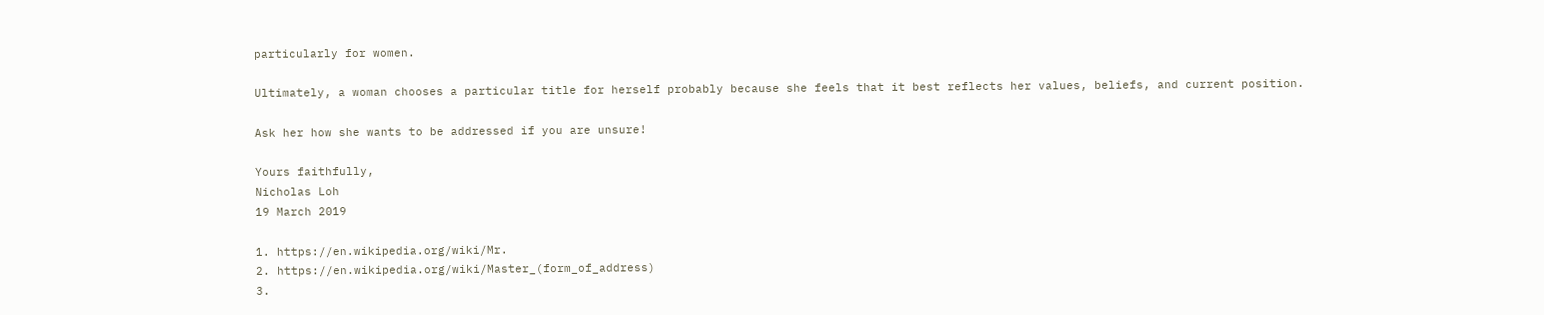particularly for women.

Ultimately, a woman chooses a particular title for herself probably because she feels that it best reflects her values, beliefs, and current position.

Ask her how she wants to be addressed if you are unsure!

Yours faithfully,
Nicholas Loh
19 March 2019

1. https://en.wikipedia.org/wiki/Mr.
2. https://en.wikipedia.org/wiki/Master_(form_of_address)
3.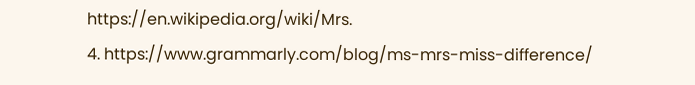https://en.wikipedia.org/wiki/Mrs.
4. https://www.grammarly.com/blog/ms-mrs-miss-difference/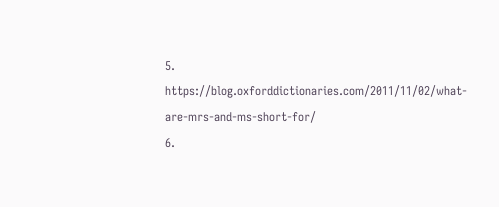5. https://blog.oxforddictionaries.com/2011/11/02/what-are-mrs-and-ms-short-for/
6.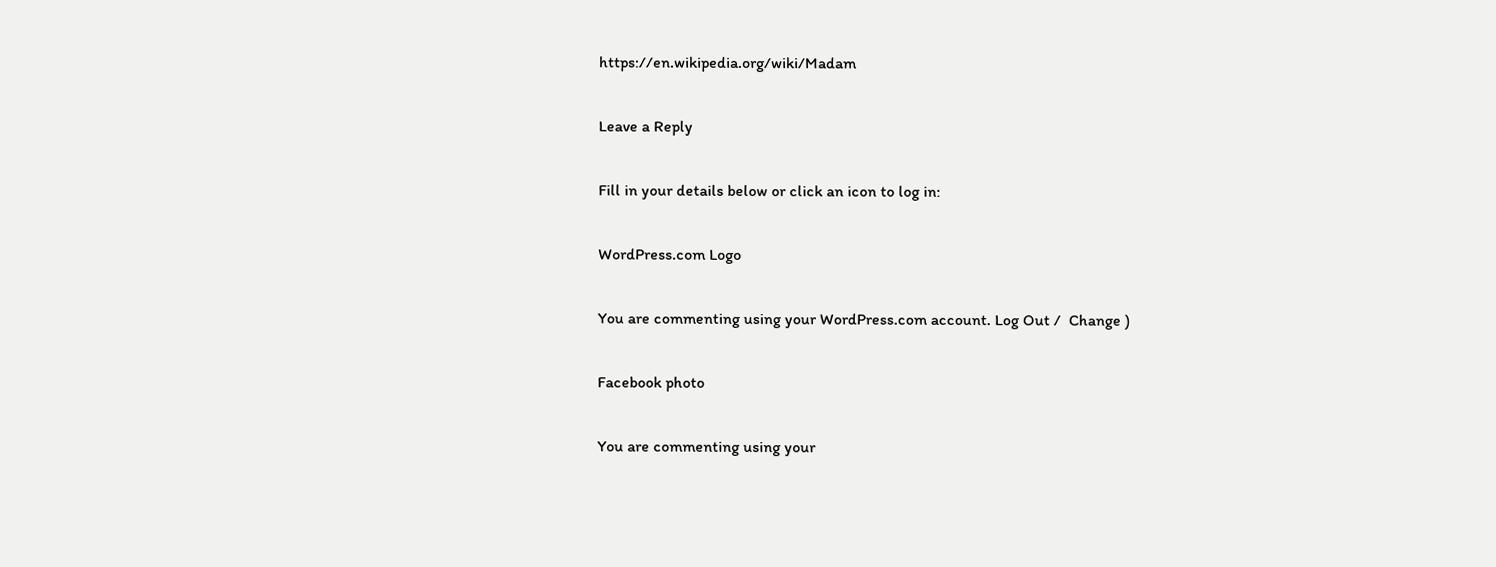https://en.wikipedia.org/wiki/Madam

Leave a Reply

Fill in your details below or click an icon to log in:

WordPress.com Logo

You are commenting using your WordPress.com account. Log Out /  Change )

Facebook photo

You are commenting using your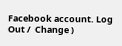Facebook account. Log Out /  Change )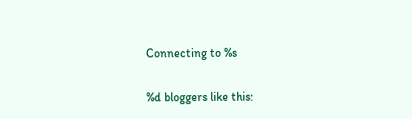Connecting to %s

%d bloggers like this: